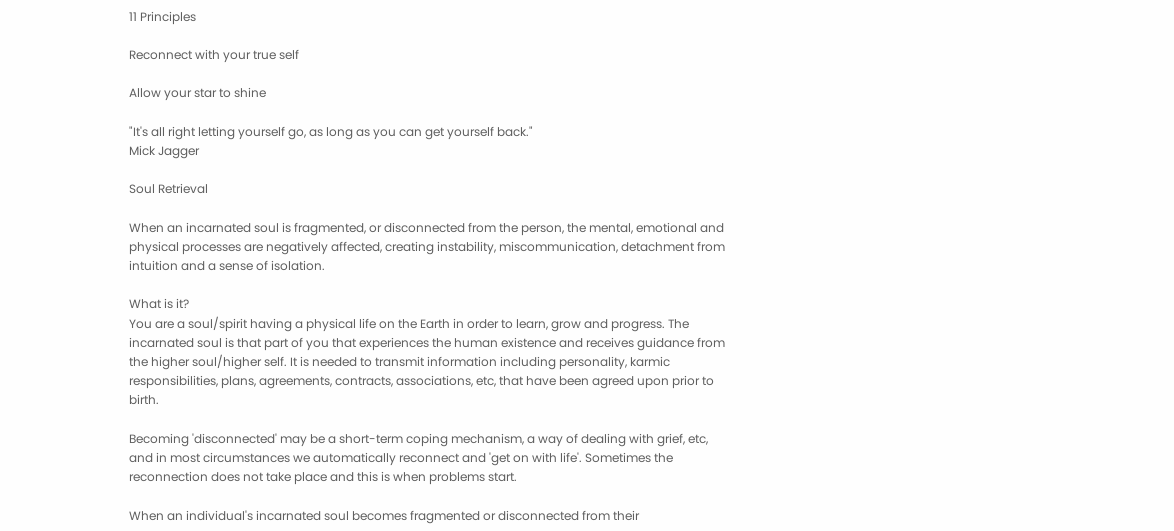11 Principles

Reconnect with your true self

Allow your star to shine

"It's all right letting yourself go, as long as you can get yourself back."
Mick Jagger

Soul Retrieval

When an incarnated soul is fragmented, or disconnected from the person, the mental, emotional and physical processes are negatively affected, creating instability, miscommunication, detachment from intuition and a sense of isolation.

What is it?
You are a soul/spirit having a physical life on the Earth in order to learn, grow and progress. The incarnated soul is that part of you that experiences the human existence and receives guidance from the higher soul/higher self. It is needed to transmit information including personality, karmic responsibilities, plans, agreements, contracts, associations, etc, that have been agreed upon prior to birth.

Becoming 'disconnected' may be a short-term coping mechanism, a way of dealing with grief, etc, and in most circumstances we automatically reconnect and 'get on with life'. Sometimes the reconnection does not take place and this is when problems start.

When an individual's incarnated soul becomes fragmented or disconnected from their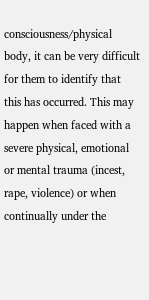consciousness/physical body, it can be very difficult for them to identify that this has occurred. This may happen when faced with a severe physical, emotional or mental trauma (incest, rape, violence) or when continually under the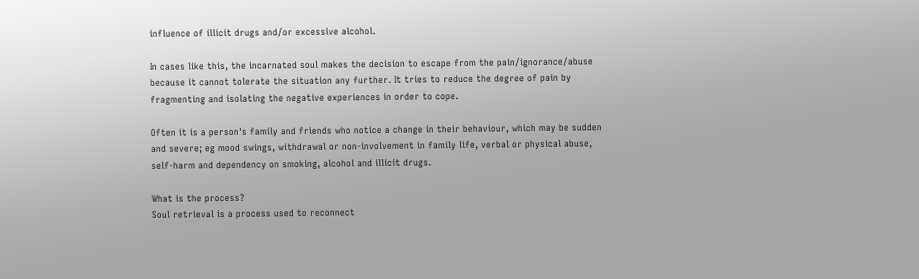influence of illicit drugs and/or excessive alcohol.

In cases like this, the incarnated soul makes the decision to escape from the pain/ignorance/abuse because it cannot tolerate the situation any further. It tries to reduce the degree of pain by fragmenting and isolating the negative experiences in order to cope.

Often it is a person's family and friends who notice a change in their behaviour, which may be sudden and severe; eg mood swings, withdrawal or non-involvement in family life, verbal or physical abuse, self-harm and dependency on smoking, alcohol and illicit drugs.

What is the process?
Soul retrieval is a process used to reconnect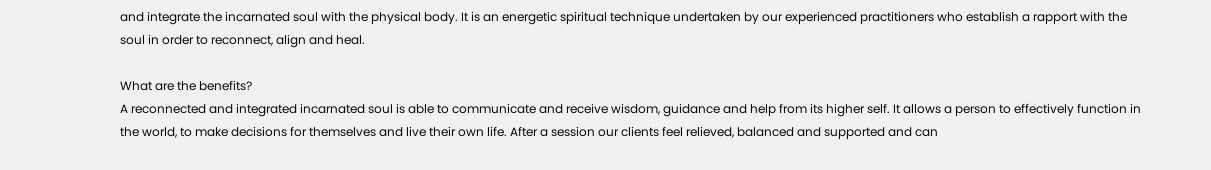and integrate the incarnated soul with the physical body. It is an energetic spiritual technique undertaken by our experienced practitioners who establish a rapport with the soul in order to reconnect, align and heal.

What are the benefits?
A reconnected and integrated incarnated soul is able to communicate and receive wisdom, guidance and help from its higher self. It allows a person to effectively function in the world, to make decisions for themselves and live their own life. After a session our clients feel relieved, balanced and supported and can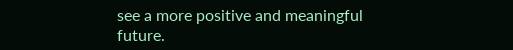see a more positive and meaningful future.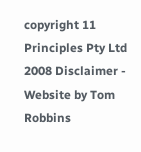copyright 11 Principles Pty Ltd 2008 Disclaimer - Website by Tom Robbins